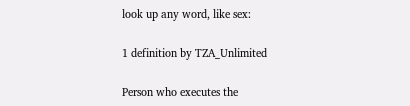look up any word, like sex:

1 definition by TZA_Unlimited

Person who executes the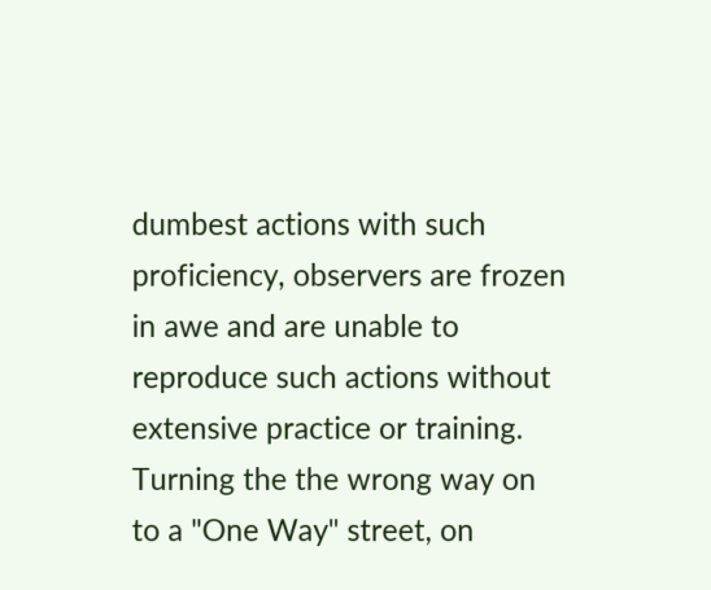dumbest actions with such proficiency, observers are frozen in awe and are unable to reproduce such actions without extensive practice or training.
Turning the the wrong way on to a "One Way" street, on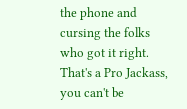the phone and cursing the folks who got it right. That's a Pro Jackass, you can't be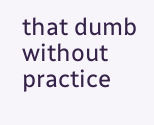that dumb without practice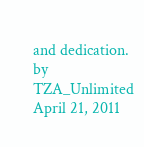and dedication.
by TZA_Unlimited April 21, 2011